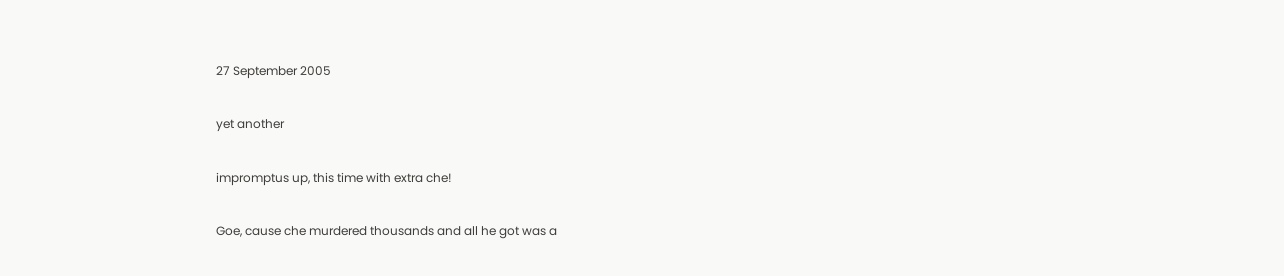27 September 2005

yet another

impromptus up, this time with extra che!

Goe, cause che murdered thousands and all he got was a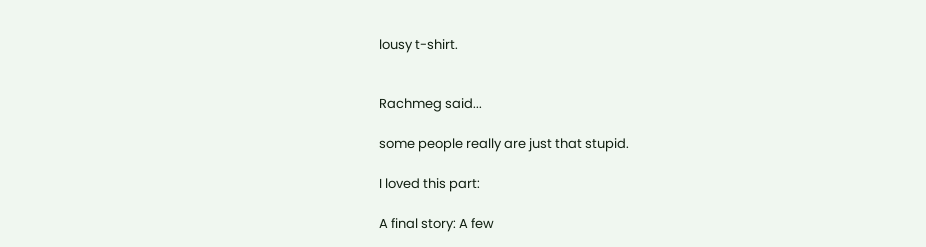lousy t-shirt.


Rachmeg said...

some people really are just that stupid.

I loved this part:

A final story: A few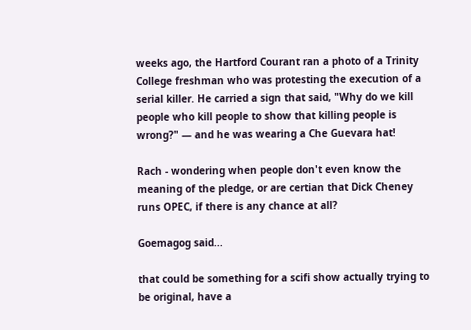weeks ago, the Hartford Courant ran a photo of a Trinity College freshman who was protesting the execution of a serial killer. He carried a sign that said, "Why do we kill people who kill people to show that killing people is wrong?" — and he was wearing a Che Guevara hat!

Rach - wondering when people don't even know the meaning of the pledge, or are certian that Dick Cheney runs OPEC, if there is any chance at all?

Goemagog said...

that could be something for a scifi show actually trying to be original, have a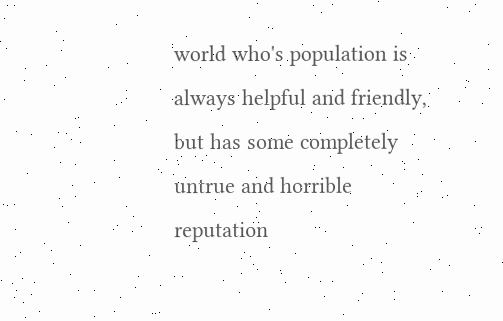world who's population is always helpful and friendly, but has some completely untrue and horrible reputation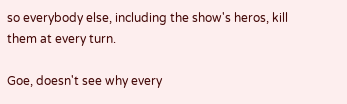so everybody else, including the show's heros, kill them at every turn.

Goe, doesn't see why every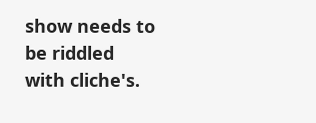show needs to be riddled with cliche's.